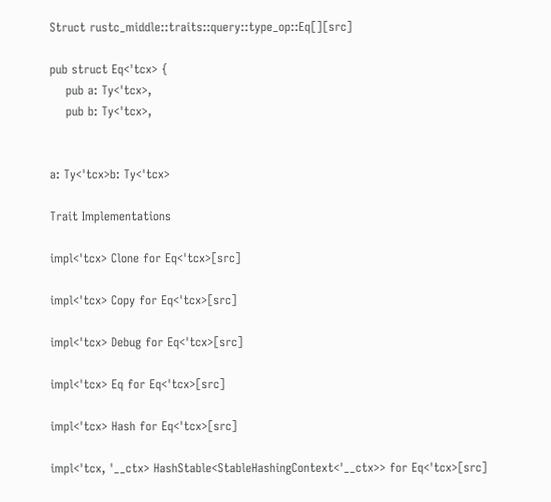Struct rustc_middle::traits::query::type_op::Eq[][src]

pub struct Eq<'tcx> {
    pub a: Ty<'tcx>,
    pub b: Ty<'tcx>,


a: Ty<'tcx>b: Ty<'tcx>

Trait Implementations

impl<'tcx> Clone for Eq<'tcx>[src]

impl<'tcx> Copy for Eq<'tcx>[src]

impl<'tcx> Debug for Eq<'tcx>[src]

impl<'tcx> Eq for Eq<'tcx>[src]

impl<'tcx> Hash for Eq<'tcx>[src]

impl<'tcx, '__ctx> HashStable<StableHashingContext<'__ctx>> for Eq<'tcx>[src]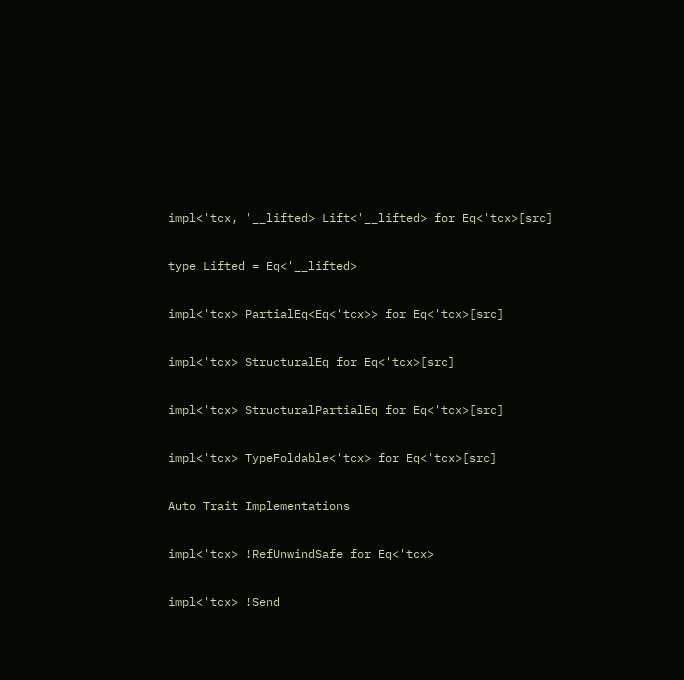impl<'tcx, '__lifted> Lift<'__lifted> for Eq<'tcx>[src]

type Lifted = Eq<'__lifted>

impl<'tcx> PartialEq<Eq<'tcx>> for Eq<'tcx>[src]

impl<'tcx> StructuralEq for Eq<'tcx>[src]

impl<'tcx> StructuralPartialEq for Eq<'tcx>[src]

impl<'tcx> TypeFoldable<'tcx> for Eq<'tcx>[src]

Auto Trait Implementations

impl<'tcx> !RefUnwindSafe for Eq<'tcx>

impl<'tcx> !Send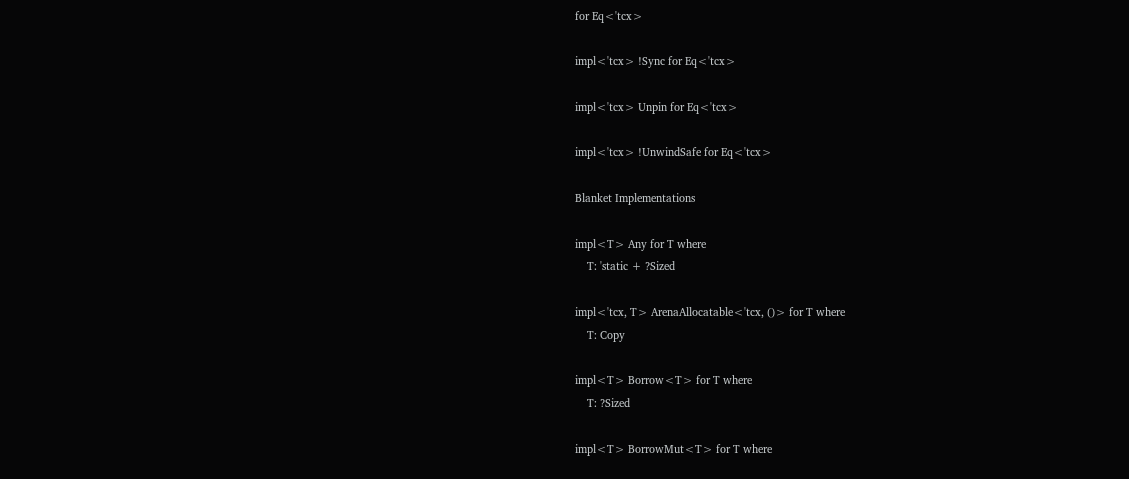for Eq<'tcx>

impl<'tcx> !Sync for Eq<'tcx>

impl<'tcx> Unpin for Eq<'tcx>

impl<'tcx> !UnwindSafe for Eq<'tcx>

Blanket Implementations

impl<T> Any for T where
    T: 'static + ?Sized

impl<'tcx, T> ArenaAllocatable<'tcx, ()> for T where
    T: Copy

impl<T> Borrow<T> for T where
    T: ?Sized

impl<T> BorrowMut<T> for T where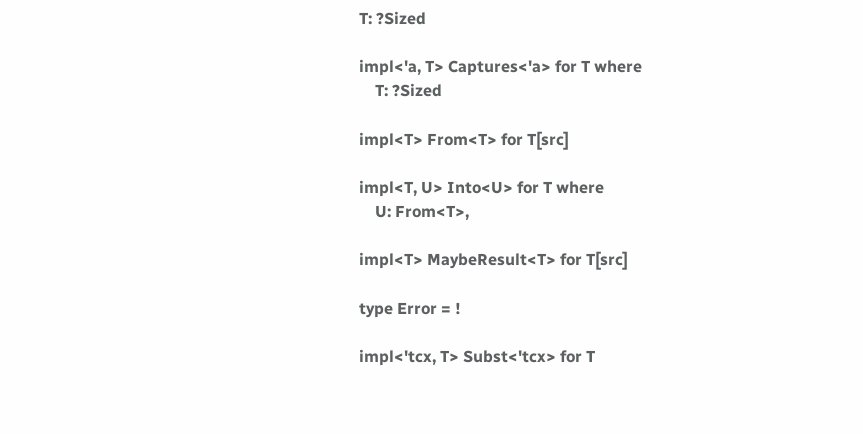T: ?Sized

impl<'a, T> Captures<'a> for T where
    T: ?Sized

impl<T> From<T> for T[src]

impl<T, U> Into<U> for T where
    U: From<T>,

impl<T> MaybeResult<T> for T[src]

type Error = !

impl<'tcx, T> Subst<'tcx> for T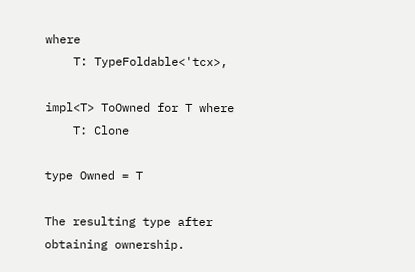where
    T: TypeFoldable<'tcx>,

impl<T> ToOwned for T where
    T: Clone

type Owned = T

The resulting type after obtaining ownership.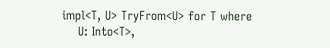impl<T, U> TryFrom<U> for T where
    U: Into<T>,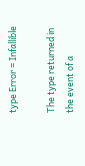type Error = Infallible

The type returned in the event of a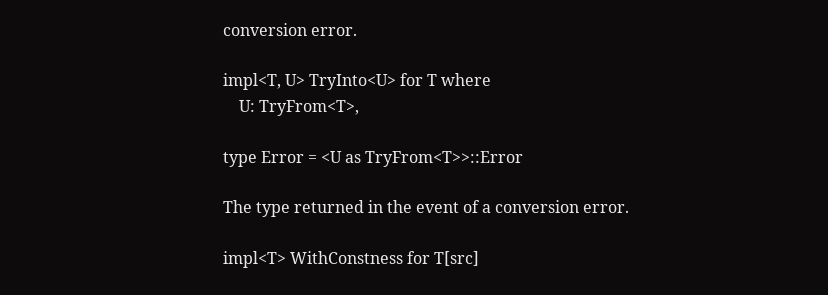conversion error.

impl<T, U> TryInto<U> for T where
    U: TryFrom<T>,

type Error = <U as TryFrom<T>>::Error

The type returned in the event of a conversion error.

impl<T> WithConstness for T[src]